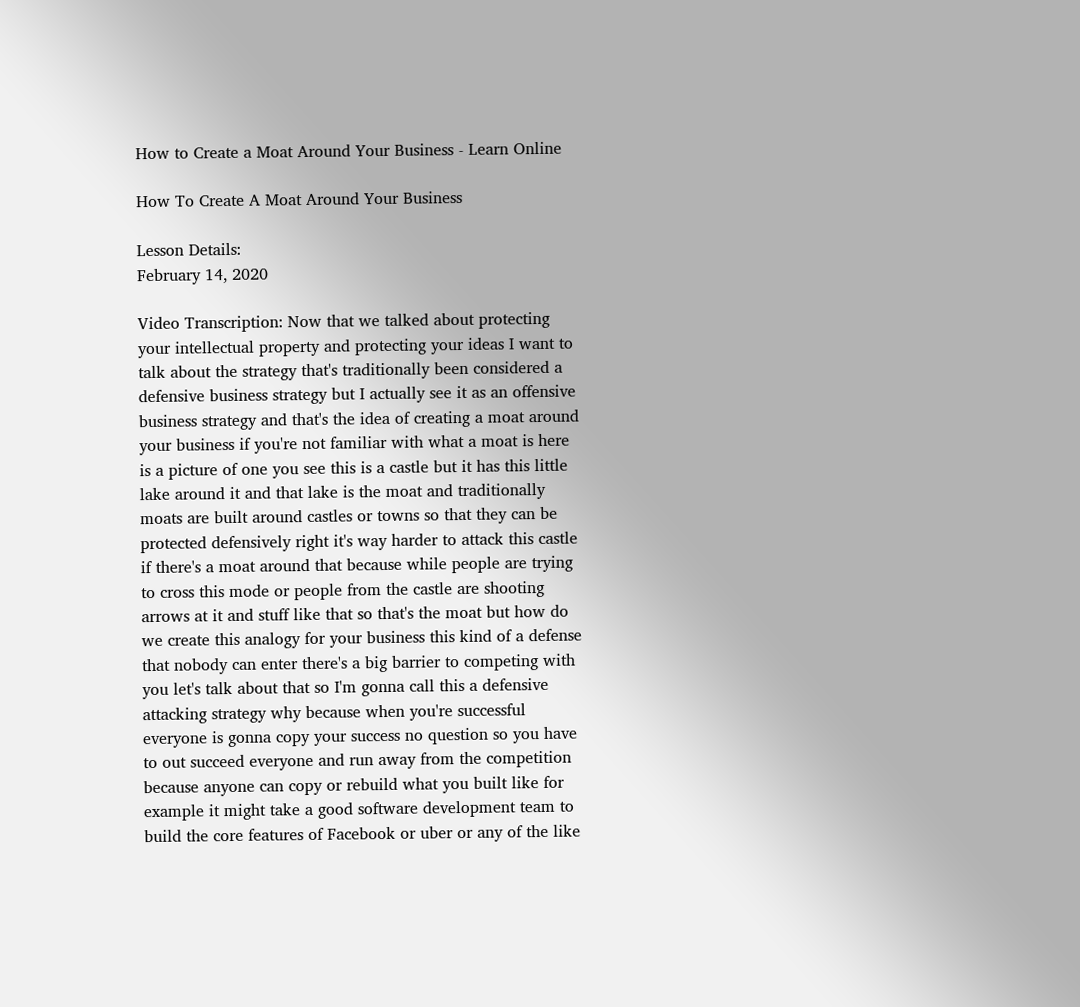How to Create a Moat Around Your Business - Learn Online

How To Create A Moat Around Your Business

Lesson Details:
February 14, 2020

Video Transcription: Now that we talked about protecting your intellectual property and protecting your ideas I want to talk about the strategy that's traditionally been considered a defensive business strategy but I actually see it as an offensive business strategy and that's the idea of creating a moat around your business if you're not familiar with what a moat is here is a picture of one you see this is a castle but it has this little lake around it and that lake is the moat and traditionally moats are built around castles or towns so that they can be protected defensively right it's way harder to attack this castle if there's a moat around that because while people are trying to cross this mode or people from the castle are shooting arrows at it and stuff like that so that's the moat but how do we create this analogy for your business this kind of a defense that nobody can enter there's a big barrier to competing with you let's talk about that so I'm gonna call this a defensive attacking strategy why because when you're successful everyone is gonna copy your success no question so you have to out succeed everyone and run away from the competition because anyone can copy or rebuild what you built like for example it might take a good software development team to build the core features of Facebook or uber or any of the like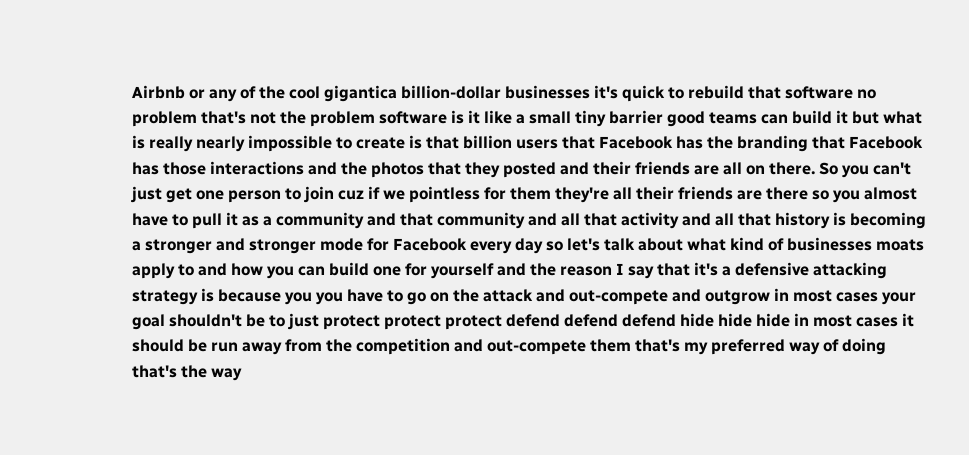Airbnb or any of the cool gigantica billion-dollar businesses it's quick to rebuild that software no problem that's not the problem software is it like a small tiny barrier good teams can build it but what is really nearly impossible to create is that billion users that Facebook has the branding that Facebook has those interactions and the photos that they posted and their friends are all on there. So you can't just get one person to join cuz if we pointless for them they're all their friends are there so you almost have to pull it as a community and that community and all that activity and all that history is becoming a stronger and stronger mode for Facebook every day so let's talk about what kind of businesses moats apply to and how you can build one for yourself and the reason I say that it's a defensive attacking strategy is because you you have to go on the attack and out-compete and outgrow in most cases your goal shouldn't be to just protect protect protect defend defend defend hide hide hide in most cases it should be run away from the competition and out-compete them that's my preferred way of doing that's the way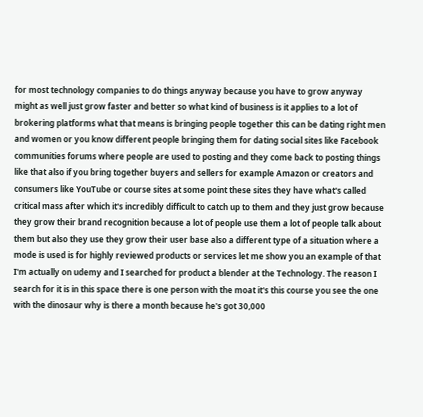for most technology companies to do things anyway because you have to grow anyway might as well just grow faster and better so what kind of business is it applies to a lot of brokering platforms what that means is bringing people together this can be dating right men and women or you know different people bringing them for dating social sites like Facebook communities forums where people are used to posting and they come back to posting things like that also if you bring together buyers and sellers for example Amazon or creators and consumers like YouTube or course sites at some point these sites they have what's called critical mass after which it's incredibly difficult to catch up to them and they just grow because they grow their brand recognition because a lot of people use them a lot of people talk about them but also they use they grow their user base also a different type of a situation where a mode is used is for highly reviewed products or services let me show you an example of that I'm actually on udemy and I searched for product a blender at the Technology. The reason I search for it is in this space there is one person with the moat it's this course you see the one with the dinosaur why is there a month because he's got 30,000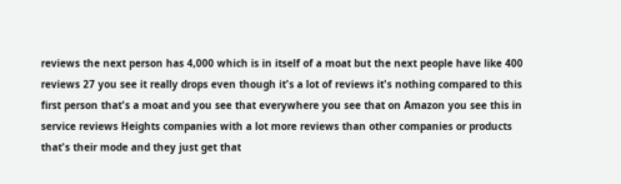reviews the next person has 4,000 which is in itself of a moat but the next people have like 400 reviews 27 you see it really drops even though it's a lot of reviews it's nothing compared to this first person that's a moat and you see that everywhere you see that on Amazon you see this in service reviews Heights companies with a lot more reviews than other companies or products that's their mode and they just get that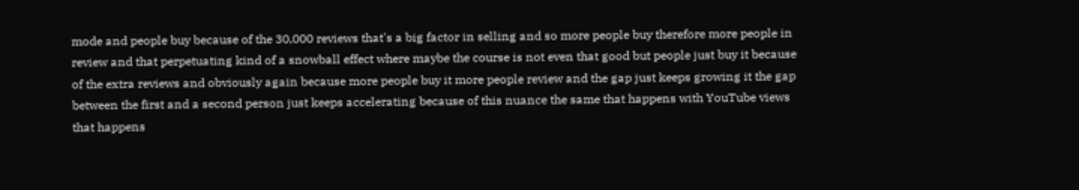mode and people buy because of the 30,000 reviews that's a big factor in selling and so more people buy therefore more people in review and that perpetuating kind of a snowball effect where maybe the course is not even that good but people just buy it because of the extra reviews and obviously again because more people buy it more people review and the gap just keeps growing it the gap between the first and a second person just keeps accelerating because of this nuance the same that happens with YouTube views that happens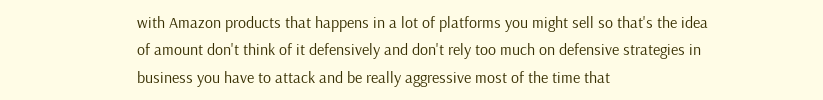with Amazon products that happens in a lot of platforms you might sell so that's the idea of amount don't think of it defensively and don't rely too much on defensive strategies in business you have to attack and be really aggressive most of the time that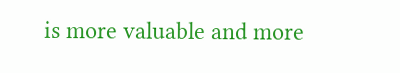is more valuable and more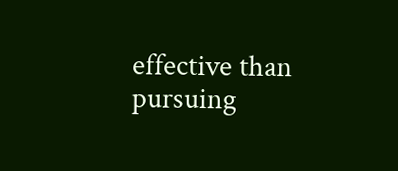effective than pursuing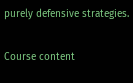purely defensive strategies.

Course content